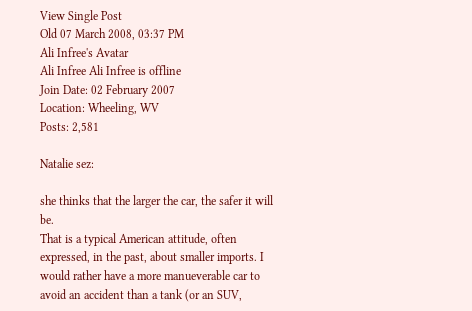View Single Post
Old 07 March 2008, 03:37 PM
Ali Infree's Avatar
Ali Infree Ali Infree is offline
Join Date: 02 February 2007
Location: Wheeling, WV
Posts: 2,581

Natalie sez:

she thinks that the larger the car, the safer it will be.
That is a typical American attitude, often expressed, in the past, about smaller imports. I would rather have a more manueverable car to avoid an accident than a tank (or an SUV,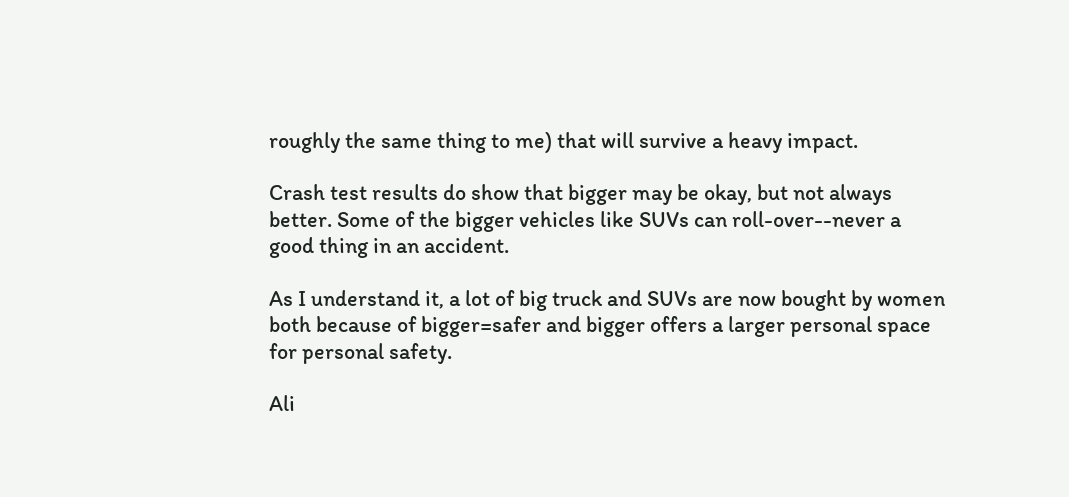roughly the same thing to me) that will survive a heavy impact.

Crash test results do show that bigger may be okay, but not always better. Some of the bigger vehicles like SUVs can roll-over--never a good thing in an accident.

As I understand it, a lot of big truck and SUVs are now bought by women both because of bigger=safer and bigger offers a larger personal space for personal safety.

Ali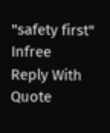"safety first" Infree
Reply With Quote